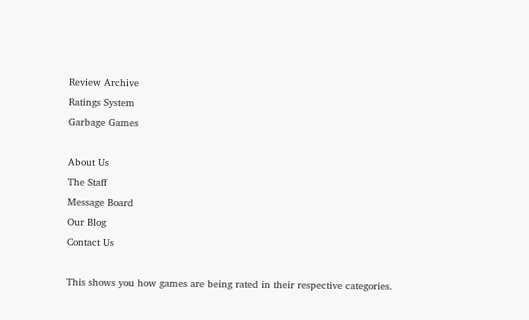Review Archive
Ratings System
Garbage Games

About Us
The Staff
Message Board
Our Blog
Contact Us

This shows you how games are being rated in their respective categories.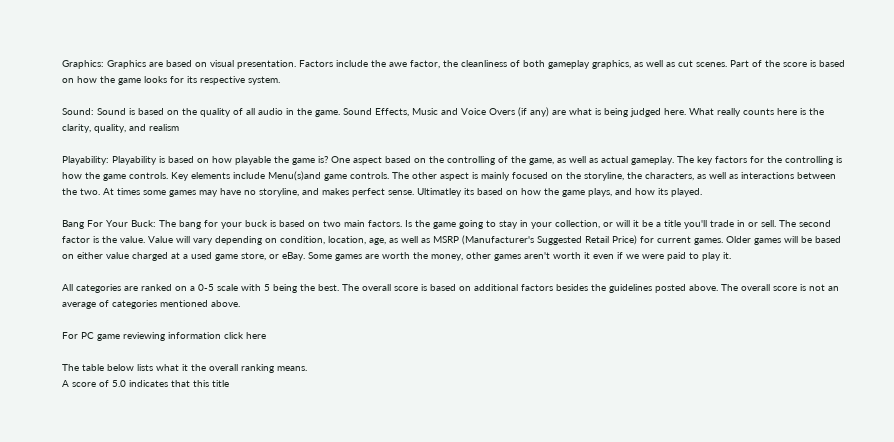Graphics: Graphics are based on visual presentation. Factors include the awe factor, the cleanliness of both gameplay graphics, as well as cut scenes. Part of the score is based on how the game looks for its respective system.

Sound: Sound is based on the quality of all audio in the game. Sound Effects, Music and Voice Overs (if any) are what is being judged here. What really counts here is the clarity, quality, and realism

Playability: Playability is based on how playable the game is? One aspect based on the controlling of the game, as well as actual gameplay. The key factors for the controlling is how the game controls. Key elements include Menu(s)and game controls. The other aspect is mainly focused on the storyline, the characters, as well as interactions between the two. At times some games may have no storyline, and makes perfect sense. Ultimatley its based on how the game plays, and how its played.

Bang For Your Buck: The bang for your buck is based on two main factors. Is the game going to stay in your collection, or will it be a title you'll trade in or sell. The second factor is the value. Value will vary depending on condition, location, age, as well as MSRP (Manufacturer's Suggested Retail Price) for current games. Older games will be based on either value charged at a used game store, or eBay. Some games are worth the money, other games aren't worth it even if we were paid to play it.

All categories are ranked on a 0-5 scale with 5 being the best. The overall score is based on additional factors besides the guidelines posted above. The overall score is not an average of categories mentioned above.

For PC game reviewing information click here

The table below lists what it the overall ranking means.
A score of 5.0 indicates that this title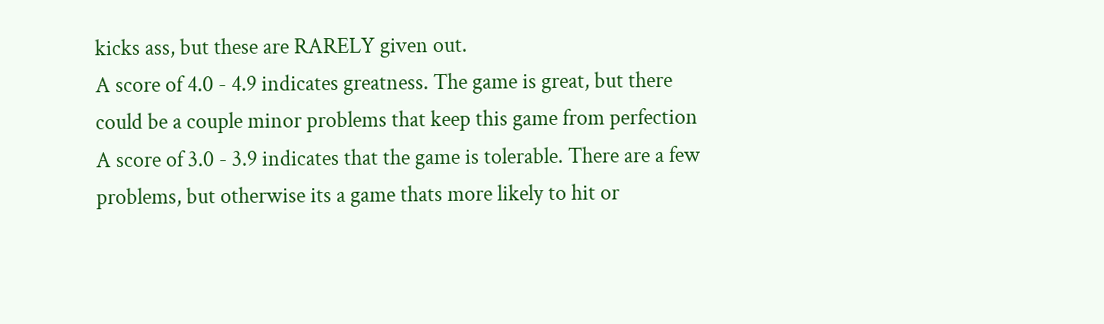kicks ass, but these are RARELY given out.
A score of 4.0 - 4.9 indicates greatness. The game is great, but there could be a couple minor problems that keep this game from perfection
A score of 3.0 - 3.9 indicates that the game is tolerable. There are a few problems, but otherwise its a game thats more likely to hit or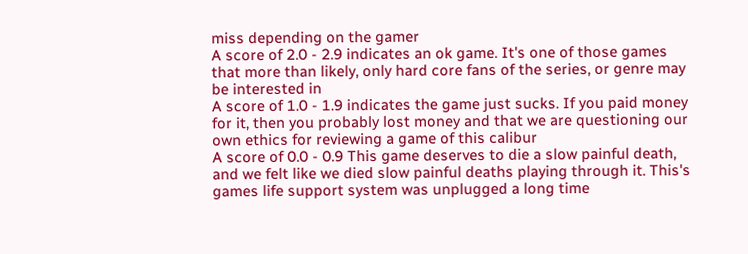miss depending on the gamer
A score of 2.0 - 2.9 indicates an ok game. It's one of those games that more than likely, only hard core fans of the series, or genre may be interested in
A score of 1.0 - 1.9 indicates the game just sucks. If you paid money for it, then you probably lost money and that we are questioning our own ethics for reviewing a game of this calibur
A score of 0.0 - 0.9 This game deserves to die a slow painful death, and we felt like we died slow painful deaths playing through it. This's games life support system was unplugged a long time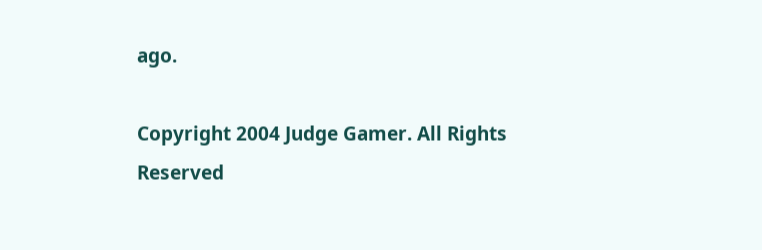ago.

Copyright 2004 Judge Gamer. All Rights Reserved